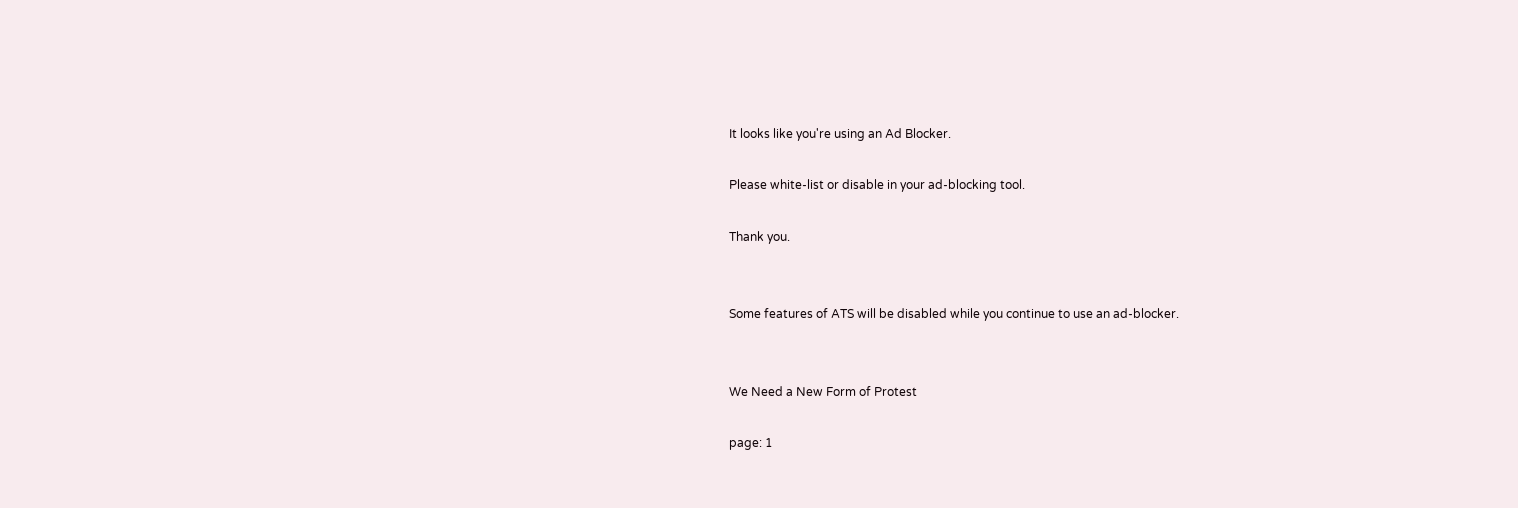It looks like you're using an Ad Blocker.

Please white-list or disable in your ad-blocking tool.

Thank you.


Some features of ATS will be disabled while you continue to use an ad-blocker.


We Need a New Form of Protest

page: 1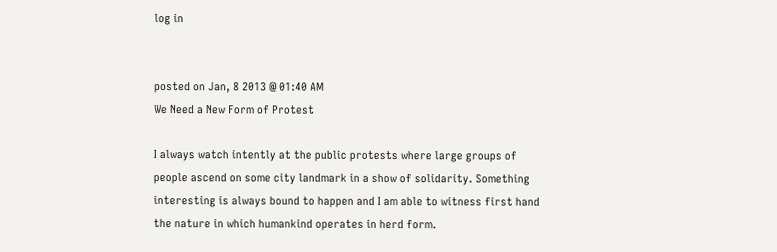log in


posted on Jan, 8 2013 @ 01:40 AM
We Need a New Form of Protest

I always watch intently at the public protests where large groups of people ascend on some city landmark in a show of solidarity. Something interesting is always bound to happen and I am able to witness first hand the nature in which humankind operates in herd form.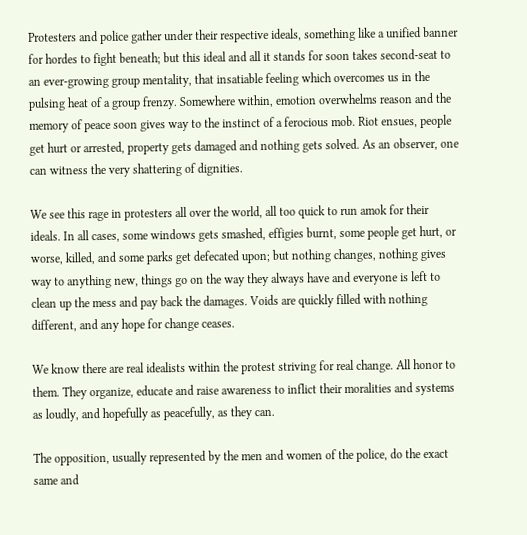Protesters and police gather under their respective ideals, something like a unified banner for hordes to fight beneath; but this ideal and all it stands for soon takes second-seat to an ever-growing group mentality, that insatiable feeling which overcomes us in the pulsing heat of a group frenzy. Somewhere within, emotion overwhelms reason and the memory of peace soon gives way to the instinct of a ferocious mob. Riot ensues, people get hurt or arrested, property gets damaged and nothing gets solved. As an observer, one can witness the very shattering of dignities.

We see this rage in protesters all over the world, all too quick to run amok for their ideals. In all cases, some windows gets smashed, effigies burnt, some people get hurt, or worse, killed, and some parks get defecated upon; but nothing changes, nothing gives way to anything new, things go on the way they always have and everyone is left to clean up the mess and pay back the damages. Voids are quickly filled with nothing different, and any hope for change ceases.

We know there are real idealists within the protest striving for real change. All honor to them. They organize, educate and raise awareness to inflict their moralities and systems as loudly, and hopefully as peacefully, as they can.

The opposition, usually represented by the men and women of the police, do the exact same and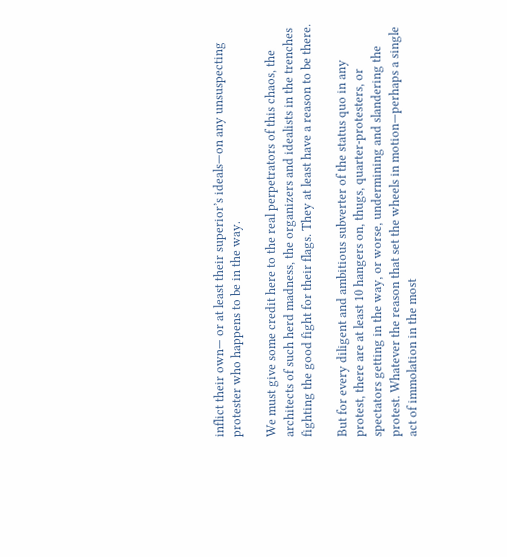inflict their own— or at least their superior’s ideals—on any unsuspecting protester who happens to be in the way.

We must give some credit here to the real perpetrators of this chaos, the architects of such herd madness, the organizers and idealists in the trenches fighting the good fight for their flags. They at least have a reason to be there.

But for every diligent and ambitious subverter of the status quo in any protest, there are at least 10 hangers on, thugs, quarter-protesters, or spectators getting in the way, or worse, undermining and slandering the protest. Whatever the reason that set the wheels in motion—perhaps a single act of immolation in the most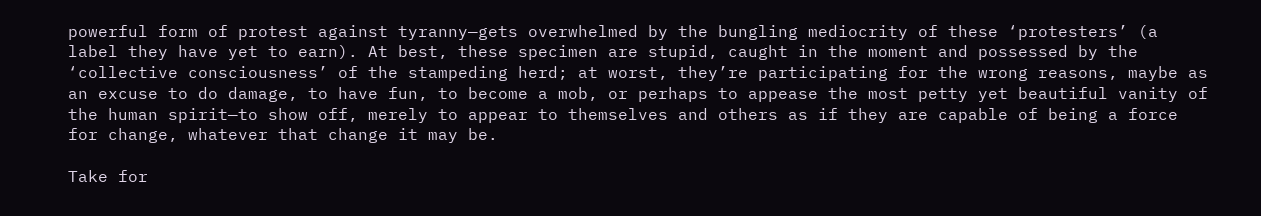powerful form of protest against tyranny—gets overwhelmed by the bungling mediocrity of these ‘protesters’ (a label they have yet to earn). At best, these specimen are stupid, caught in the moment and possessed by the ‘collective consciousness’ of the stampeding herd; at worst, they’re participating for the wrong reasons, maybe as an excuse to do damage, to have fun, to become a mob, or perhaps to appease the most petty yet beautiful vanity of the human spirit—to show off, merely to appear to themselves and others as if they are capable of being a force for change, whatever that change it may be.

Take for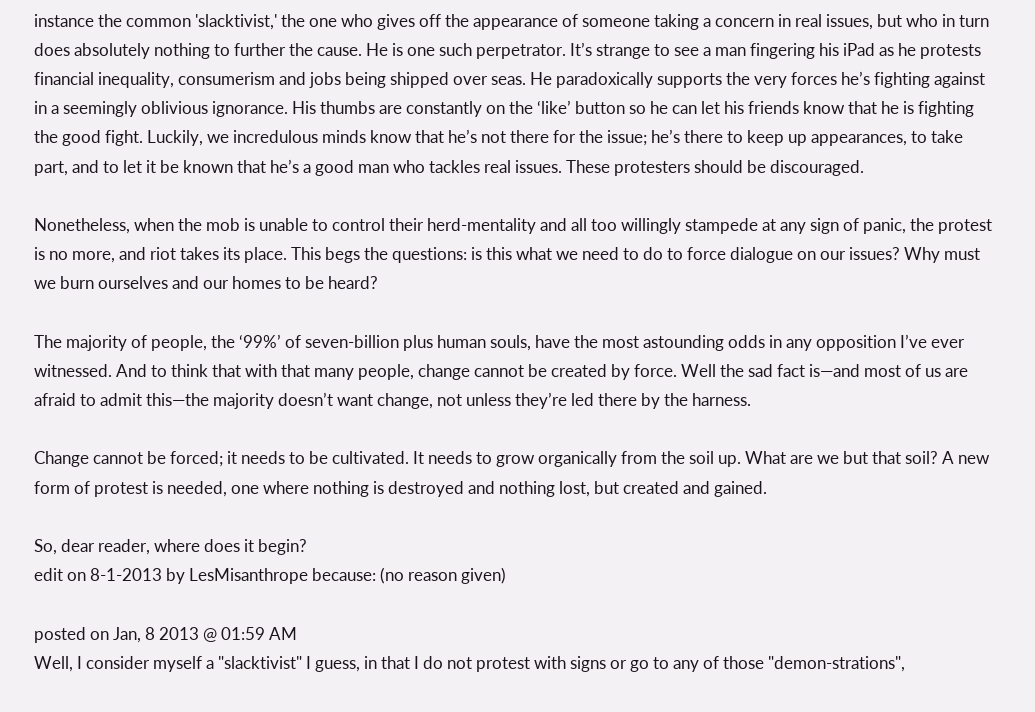instance the common 'slacktivist,' the one who gives off the appearance of someone taking a concern in real issues, but who in turn does absolutely nothing to further the cause. He is one such perpetrator. It’s strange to see a man fingering his iPad as he protests financial inequality, consumerism and jobs being shipped over seas. He paradoxically supports the very forces he’s fighting against in a seemingly oblivious ignorance. His thumbs are constantly on the ‘like’ button so he can let his friends know that he is fighting the good fight. Luckily, we incredulous minds know that he’s not there for the issue; he’s there to keep up appearances, to take part, and to let it be known that he’s a good man who tackles real issues. These protesters should be discouraged.

Nonetheless, when the mob is unable to control their herd-mentality and all too willingly stampede at any sign of panic, the protest is no more, and riot takes its place. This begs the questions: is this what we need to do to force dialogue on our issues? Why must we burn ourselves and our homes to be heard?

The majority of people, the ‘99%’ of seven-billion plus human souls, have the most astounding odds in any opposition I’ve ever witnessed. And to think that with that many people, change cannot be created by force. Well the sad fact is—and most of us are afraid to admit this—the majority doesn’t want change, not unless they’re led there by the harness.

Change cannot be forced; it needs to be cultivated. It needs to grow organically from the soil up. What are we but that soil? A new form of protest is needed, one where nothing is destroyed and nothing lost, but created and gained.

So, dear reader, where does it begin?
edit on 8-1-2013 by LesMisanthrope because: (no reason given)

posted on Jan, 8 2013 @ 01:59 AM
Well, I consider myself a "slacktivist" I guess, in that I do not protest with signs or go to any of those "demon-strations",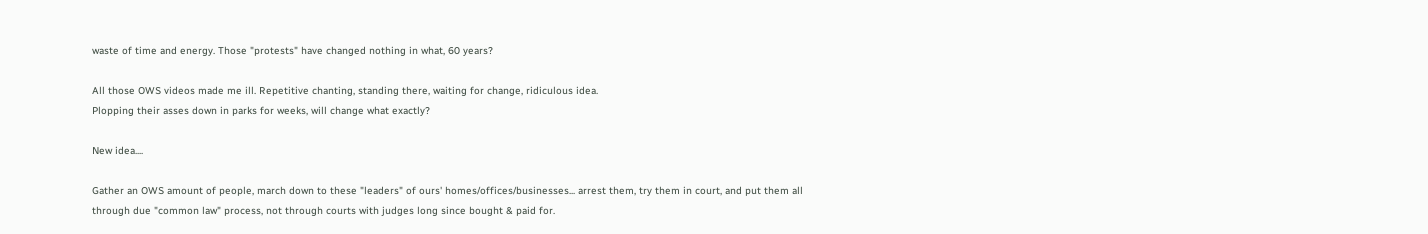waste of time and energy. Those "protests" have changed nothing in what, 60 years?

All those OWS videos made me ill. Repetitive chanting, standing there, waiting for change, ridiculous idea.
Plopping their asses down in parks for weeks, will change what exactly?

New idea....

Gather an OWS amount of people, march down to these "leaders" of ours' homes/offices/businesses... arrest them, try them in court, and put them all through due "common law" process, not through courts with judges long since bought & paid for.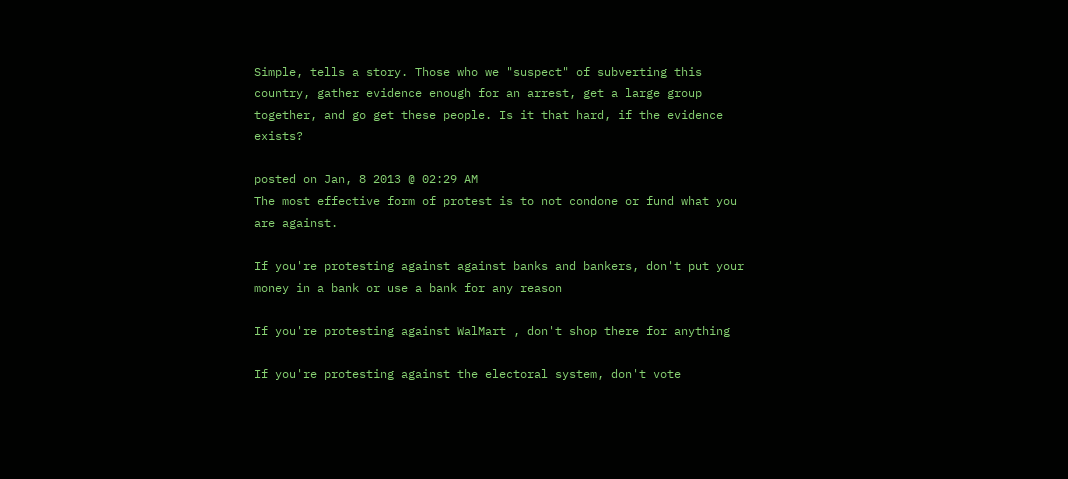Simple, tells a story. Those who we "suspect" of subverting this country, gather evidence enough for an arrest, get a large group together, and go get these people. Is it that hard, if the evidence exists?

posted on Jan, 8 2013 @ 02:29 AM
The most effective form of protest is to not condone or fund what you are against.

If you're protesting against against banks and bankers, don't put your money in a bank or use a bank for any reason

If you're protesting against WalMart , don't shop there for anything

If you're protesting against the electoral system, don't vote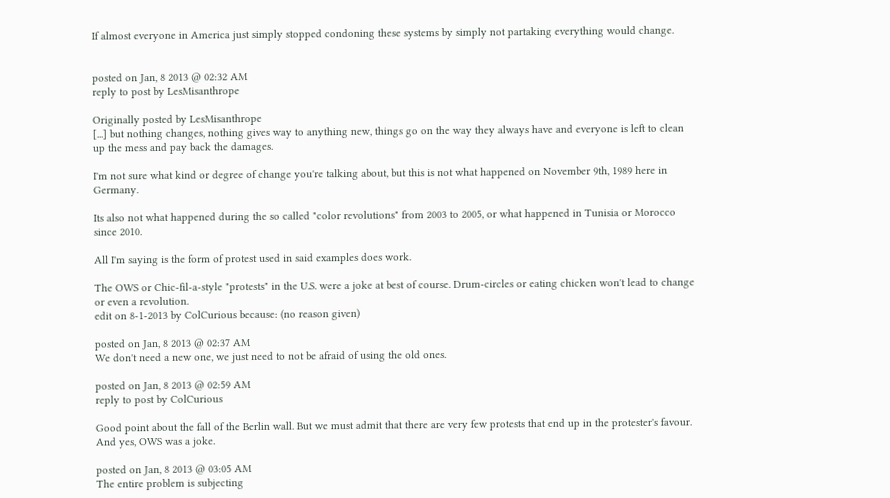If almost everyone in America just simply stopped condoning these systems by simply not partaking everything would change.


posted on Jan, 8 2013 @ 02:32 AM
reply to post by LesMisanthrope

Originally posted by LesMisanthrope
[...] but nothing changes, nothing gives way to anything new, things go on the way they always have and everyone is left to clean up the mess and pay back the damages.

I'm not sure what kind or degree of change you're talking about, but this is not what happened on November 9th, 1989 here in Germany.

Its also not what happened during the so called "color revolutions" from 2003 to 2005, or what happened in Tunisia or Morocco since 2010.

All I'm saying is the form of protest used in said examples does work.

The OWS or Chic-fil-a-style "protests" in the U.S. were a joke at best of course. Drum-circles or eating chicken won't lead to change or even a revolution.
edit on 8-1-2013 by ColCurious because: (no reason given)

posted on Jan, 8 2013 @ 02:37 AM
We don't need a new one, we just need to not be afraid of using the old ones.

posted on Jan, 8 2013 @ 02:59 AM
reply to post by ColCurious

Good point about the fall of the Berlin wall. But we must admit that there are very few protests that end up in the protester's favour. And yes, OWS was a joke.

posted on Jan, 8 2013 @ 03:05 AM
The entire problem is subjecting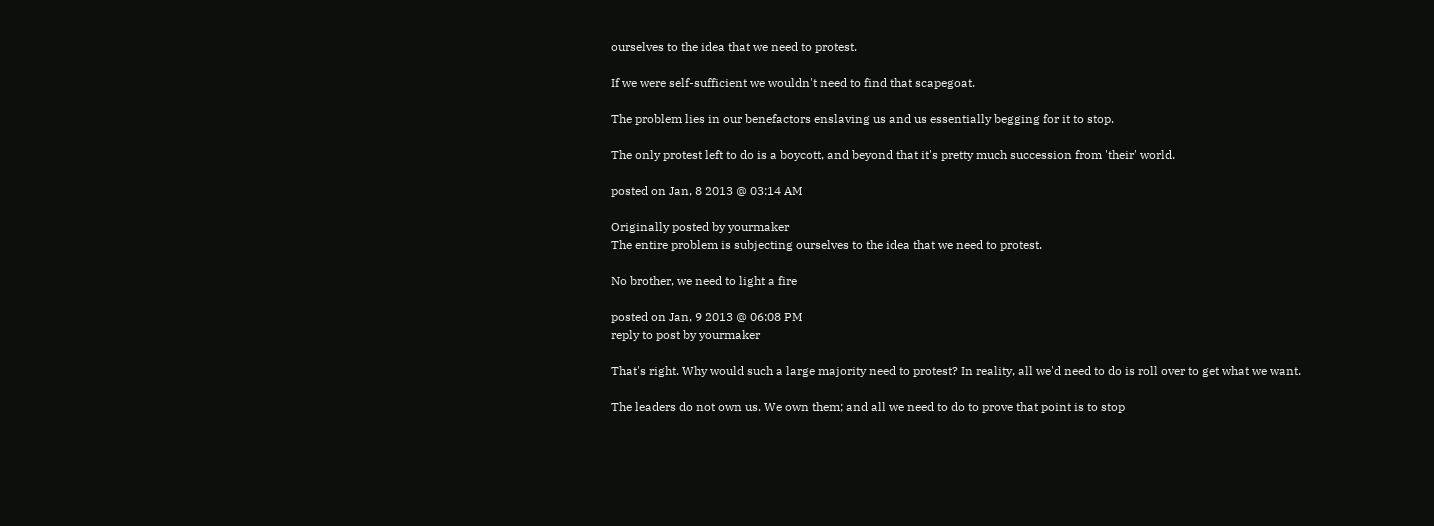ourselves to the idea that we need to protest.

If we were self-sufficient we wouldn't need to find that scapegoat.

The problem lies in our benefactors enslaving us and us essentially begging for it to stop.

The only protest left to do is a boycott, and beyond that it's pretty much succession from 'their' world.

posted on Jan, 8 2013 @ 03:14 AM

Originally posted by yourmaker
The entire problem is subjecting ourselves to the idea that we need to protest.

No brother, we need to light a fire

posted on Jan, 9 2013 @ 06:08 PM
reply to post by yourmaker

That's right. Why would such a large majority need to protest? In reality, all we'd need to do is roll over to get what we want.

The leaders do not own us. We own them; and all we need to do to prove that point is to stop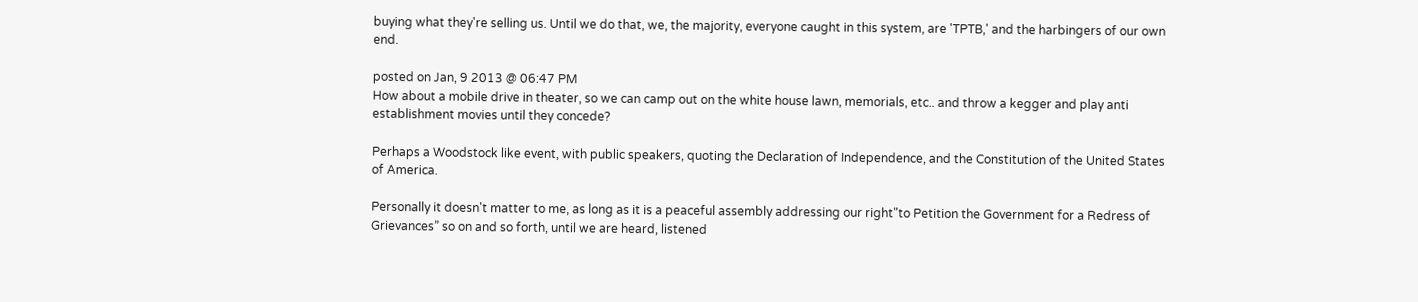buying what they're selling us. Until we do that, we, the majority, everyone caught in this system, are 'TPTB,' and the harbingers of our own end.

posted on Jan, 9 2013 @ 06:47 PM
How about a mobile drive in theater, so we can camp out on the white house lawn, memorials, etc.. and throw a kegger and play anti establishment movies until they concede?

Perhaps a Woodstock like event, with public speakers, quoting the Declaration of Independence, and the Constitution of the United States of America.

Personally it doesn't matter to me, as long as it is a peaceful assembly addressing our right"to Petition the Government for a Redress of Grievances” so on and so forth, until we are heard, listened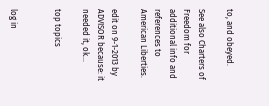to, and obeyed.

See also Charters of Freedom for additional info and references to American Liberties.

edit on 9-1-2013 by ADVISOR because: it needed it, ok...

top topics


log in